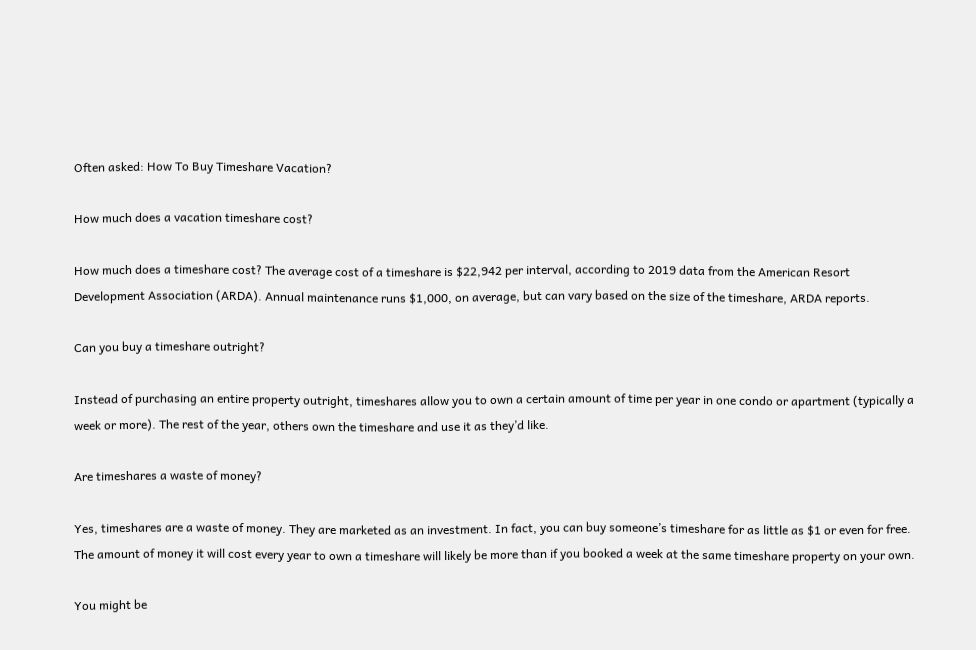Often asked: How To Buy Timeshare Vacation?

How much does a vacation timeshare cost?

How much does a timeshare cost? The average cost of a timeshare is $22,942 per interval, according to 2019 data from the American Resort Development Association (ARDA). Annual maintenance runs $1,000, on average, but can vary based on the size of the timeshare, ARDA reports.

Can you buy a timeshare outright?

Instead of purchasing an entire property outright, timeshares allow you to own a certain amount of time per year in one condo or apartment (typically a week or more). The rest of the year, others own the timeshare and use it as they’d like.

Are timeshares a waste of money?

Yes, timeshares are a waste of money. They are marketed as an investment. In fact, you can buy someone’s timeshare for as little as $1 or even for free. The amount of money it will cost every year to own a timeshare will likely be more than if you booked a week at the same timeshare property on your own.

You might be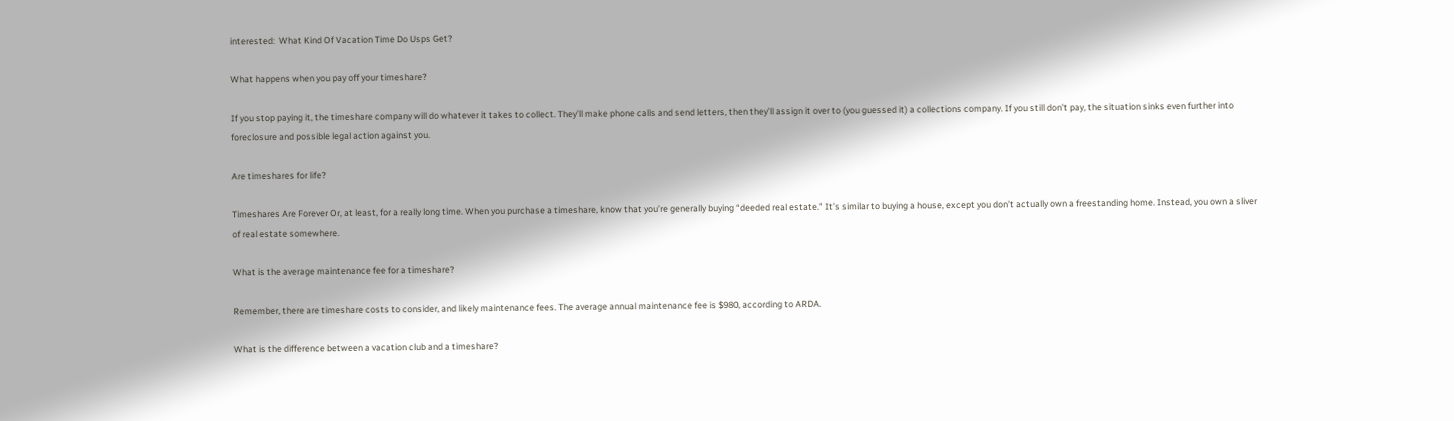interested:  What Kind Of Vacation Time Do Usps Get?

What happens when you pay off your timeshare?

If you stop paying it, the timeshare company will do whatever it takes to collect. They’ll make phone calls and send letters, then they’ll assign it over to (you guessed it) a collections company. If you still don’t pay, the situation sinks even further into foreclosure and possible legal action against you.

Are timeshares for life?

Timeshares Are Forever Or, at least, for a really long time. When you purchase a timeshare, know that you’re generally buying “deeded real estate.” It’s similar to buying a house, except you don’t actually own a freestanding home. Instead, you own a sliver of real estate somewhere.

What is the average maintenance fee for a timeshare?

Remember, there are timeshare costs to consider, and likely maintenance fees. The average annual maintenance fee is $980, according to ARDA.

What is the difference between a vacation club and a timeshare?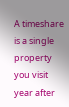A timeshare is a single property you visit year after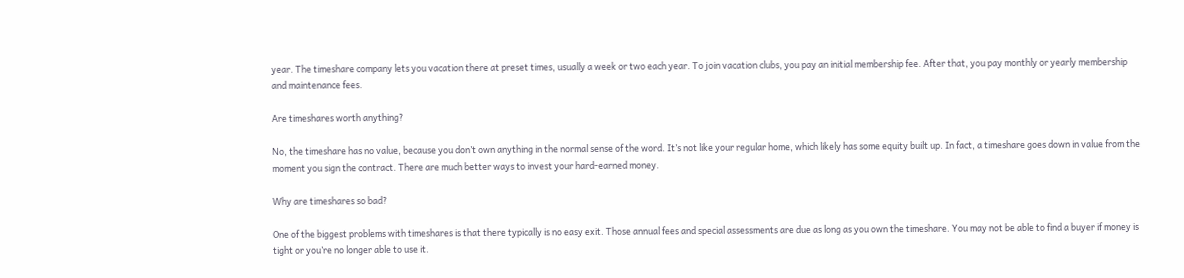year. The timeshare company lets you vacation there at preset times, usually a week or two each year. To join vacation clubs, you pay an initial membership fee. After that, you pay monthly or yearly membership and maintenance fees.

Are timeshares worth anything?

No, the timeshare has no value, because you don’t own anything in the normal sense of the word. It’s not like your regular home, which likely has some equity built up. In fact, a timeshare goes down in value from the moment you sign the contract. There are much better ways to invest your hard-earned money.

Why are timeshares so bad?

One of the biggest problems with timeshares is that there typically is no easy exit. Those annual fees and special assessments are due as long as you own the timeshare. You may not be able to find a buyer if money is tight or you’re no longer able to use it.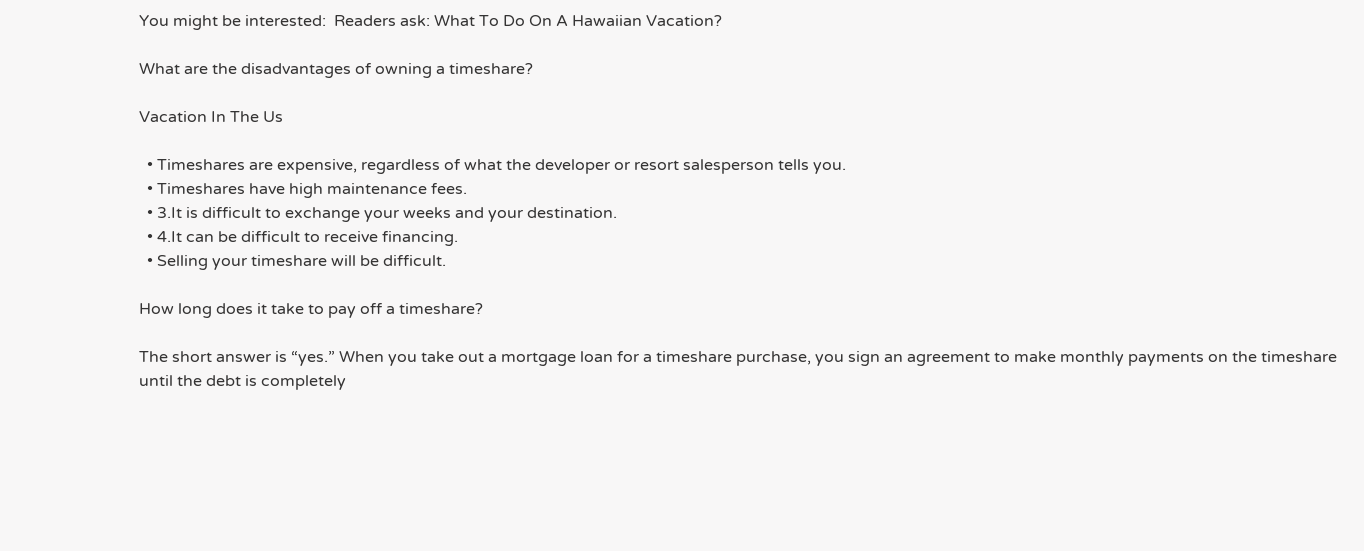You might be interested:  Readers ask: What To Do On A Hawaiian Vacation?

What are the disadvantages of owning a timeshare?

Vacation In The Us

  • Timeshares are expensive, regardless of what the developer or resort salesperson tells you.
  • Timeshares have high maintenance fees.
  • 3.It is difficult to exchange your weeks and your destination.
  • 4.It can be difficult to receive financing.
  • Selling your timeshare will be difficult.

How long does it take to pay off a timeshare?

The short answer is “yes.” When you take out a mortgage loan for a timeshare purchase, you sign an agreement to make monthly payments on the timeshare until the debt is completely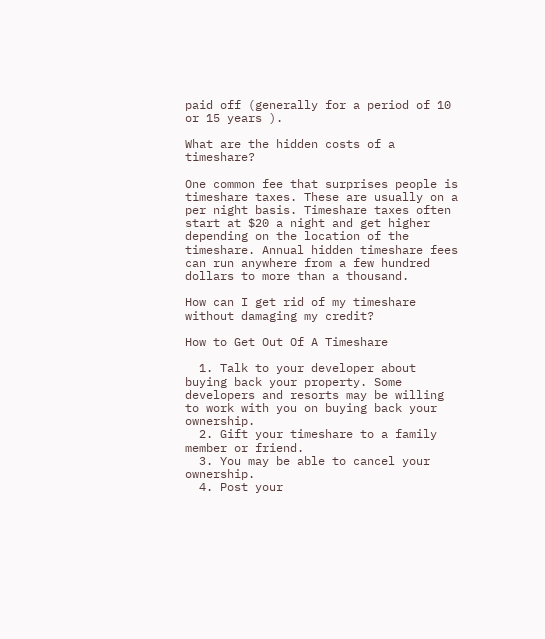paid off (generally for a period of 10 or 15 years ).

What are the hidden costs of a timeshare?

One common fee that surprises people is timeshare taxes. These are usually on a per night basis. Timeshare taxes often start at $20 a night and get higher depending on the location of the timeshare. Annual hidden timeshare fees can run anywhere from a few hundred dollars to more than a thousand.

How can I get rid of my timeshare without damaging my credit?

How to Get Out Of A Timeshare

  1. Talk to your developer about buying back your property. Some developers and resorts may be willing to work with you on buying back your ownership.
  2. Gift your timeshare to a family member or friend.
  3. You may be able to cancel your ownership.
  4. Post your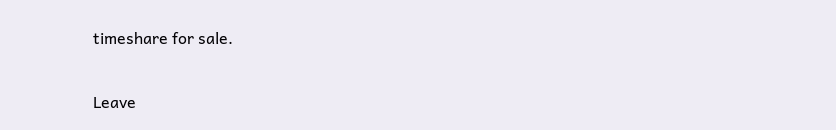timeshare for sale.

Leave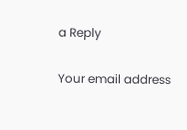a Reply

Your email address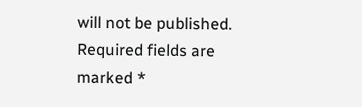will not be published. Required fields are marked *